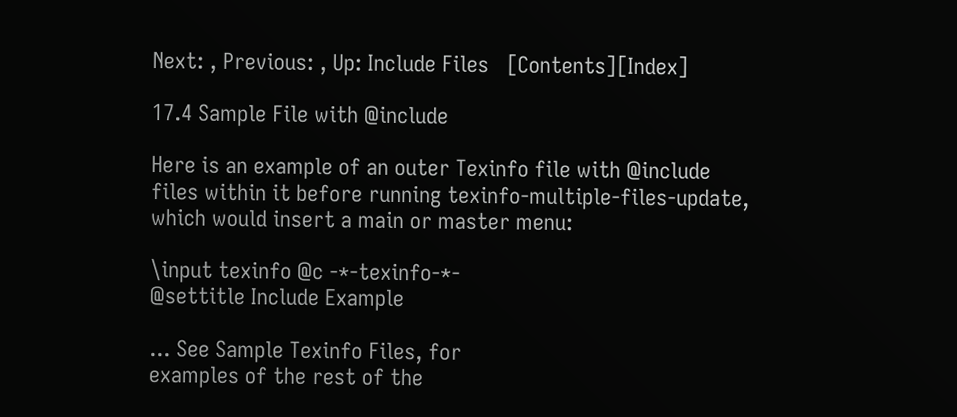Next: , Previous: , Up: Include Files   [Contents][Index]

17.4 Sample File with @include

Here is an example of an outer Texinfo file with @include files within it before running texinfo-multiple-files-update, which would insert a main or master menu:

\input texinfo @c -*-texinfo-*-
@settitle Include Example

... See Sample Texinfo Files, for
examples of the rest of the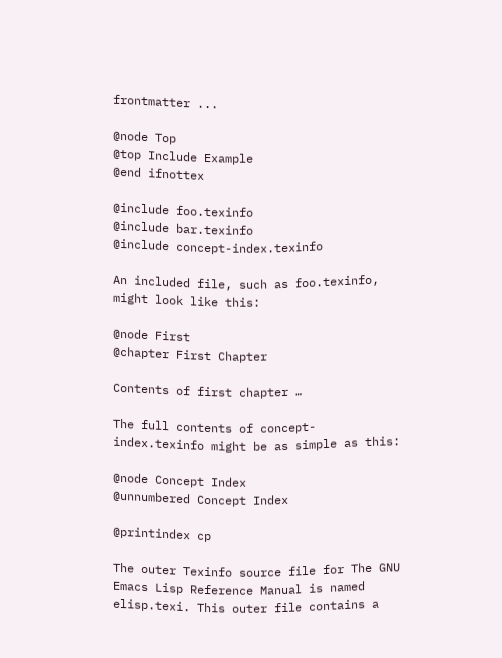frontmatter ...

@node Top
@top Include Example
@end ifnottex

@include foo.texinfo
@include bar.texinfo
@include concept-index.texinfo

An included file, such as foo.texinfo, might look like this:

@node First
@chapter First Chapter

Contents of first chapter …

The full contents of concept-index.texinfo might be as simple as this:

@node Concept Index
@unnumbered Concept Index

@printindex cp

The outer Texinfo source file for The GNU Emacs Lisp Reference Manual is named elisp.texi. This outer file contains a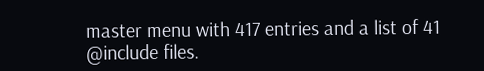master menu with 417 entries and a list of 41 @include files.